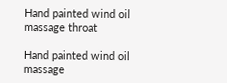Hand painted wind oil massage throat

Hand painted wind oil massage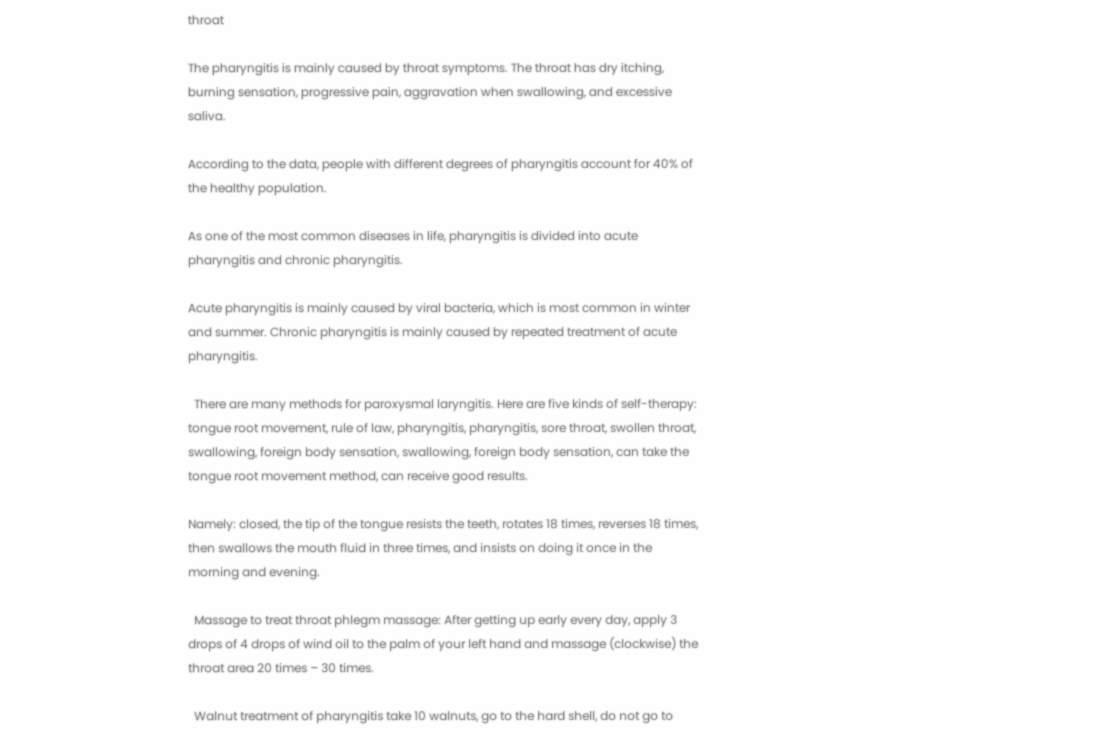throat

The pharyngitis is mainly caused by throat symptoms. The throat has dry itching, burning sensation, progressive pain, aggravation when swallowing, and excessive saliva.

According to the data, people with different degrees of pharyngitis account for 40% of the healthy population.

As one of the most common diseases in life, pharyngitis is divided into acute pharyngitis and chronic pharyngitis.

Acute pharyngitis is mainly caused by viral bacteria, which is most common in winter and summer. Chronic pharyngitis is mainly caused by repeated treatment of acute pharyngitis.

  There are many methods for paroxysmal laryngitis. Here are five kinds of self-therapy: tongue root movement, rule of law, pharyngitis, pharyngitis, sore throat, swollen throat, swallowing, foreign body sensation, swallowing, foreign body sensation, can take the tongue root movement method, can receive good results.

Namely: closed, the tip of the tongue resists the teeth, rotates 18 times, reverses 18 times, then swallows the mouth fluid in three times, and insists on doing it once in the morning and evening.

  Massage to treat throat phlegm massage: After getting up early every day, apply 3 drops of 4 drops of wind oil to the palm of your left hand and massage (clockwise) the throat area 20 times – 30 times.

  Walnut treatment of pharyngitis take 10 walnuts, go to the hard shell, do not go to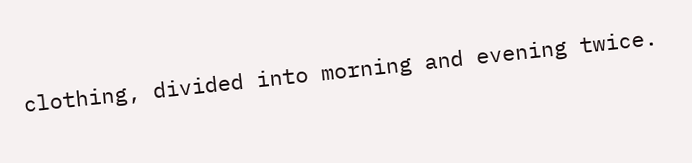clothing, divided into morning and evening twice.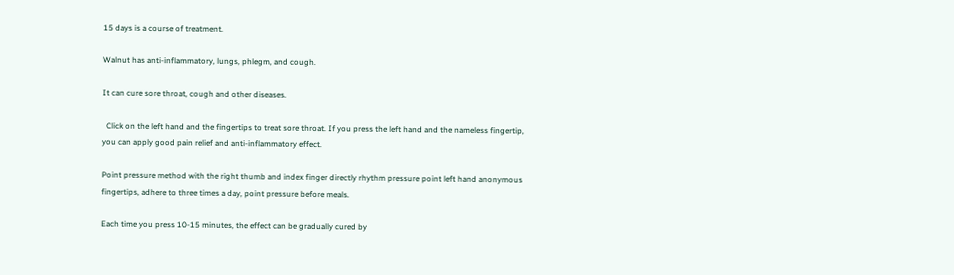15 days is a course of treatment.

Walnut has anti-inflammatory, lungs, phlegm, and cough.

It can cure sore throat, cough and other diseases.

  Click on the left hand and the fingertips to treat sore throat. If you press the left hand and the nameless fingertip, you can apply good pain relief and anti-inflammatory effect.

Point pressure method with the right thumb and index finger directly rhythm pressure point left hand anonymous fingertips, adhere to three times a day, point pressure before meals.

Each time you press 10-15 minutes, the effect can be gradually cured by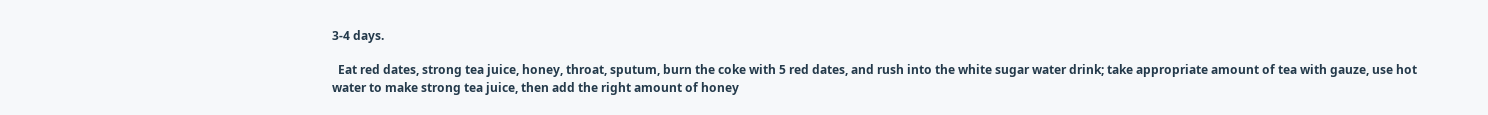3-4 days.

  Eat red dates, strong tea juice, honey, throat, sputum, burn the coke with 5 red dates, and rush into the white sugar water drink; take appropriate amount of tea with gauze, use hot water to make strong tea juice, then add the right amount of honey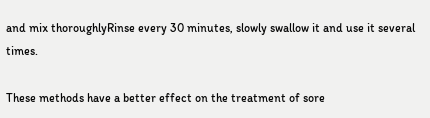and mix thoroughlyRinse every 30 minutes, slowly swallow it and use it several times.

These methods have a better effect on the treatment of sore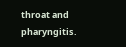throat and pharyngitis.